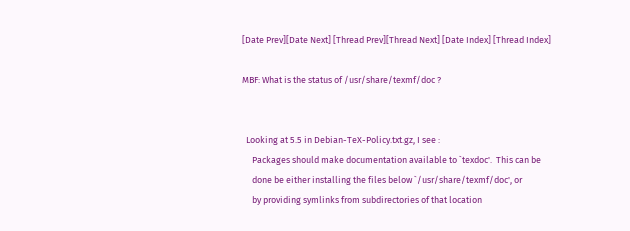[Date Prev][Date Next] [Thread Prev][Thread Next] [Date Index] [Thread Index]

MBF: What is the status of /usr/share/texmf/doc ?


  Looking at 5.5 in Debian-TeX-Policy.txt.gz, I see :
     Packages should make documentation available to `texdoc'.  This can be
     done be either installing the files below `/usr/share/texmf/doc', or
     by providing symlinks from subdirectories of that location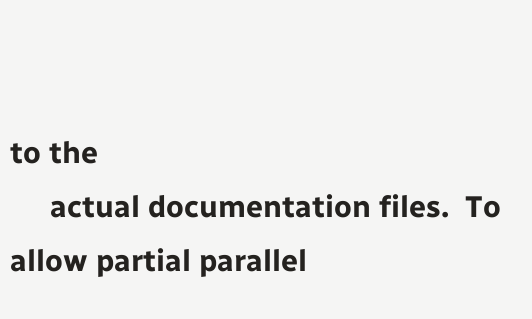to the
     actual documentation files.  To allow partial parallel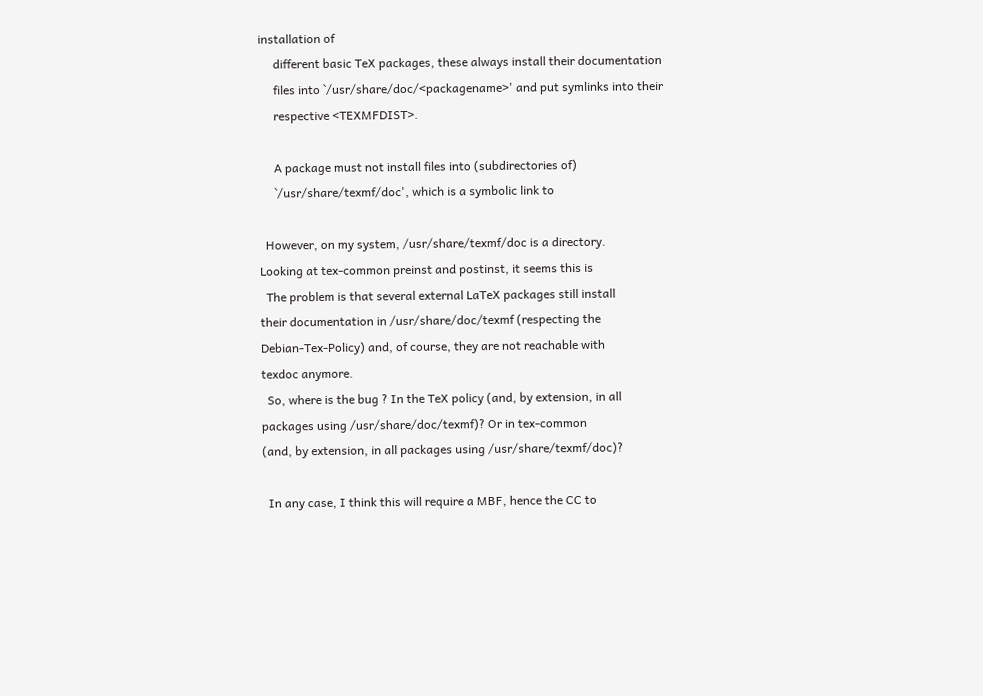installation of
     different basic TeX packages, these always install their documentation
     files into `/usr/share/doc/<packagename>' and put symlinks into their
     respective <TEXMFDIST>.

     A package must not install files into (subdirectories of)
     `/usr/share/texmf/doc', which is a symbolic link to

  However, on my system, /usr/share/texmf/doc is a directory.
Looking at tex-common preinst and postinst, it seems this is
  The problem is that several external LaTeX packages still install
their documentation in /usr/share/doc/texmf (respecting the
Debian-Tex-Policy) and, of course, they are not reachable with
texdoc anymore.
  So, where is the bug ? In the TeX policy (and, by extension, in all
packages using /usr/share/doc/texmf)? Or in tex-common
(and, by extension, in all packages using /usr/share/texmf/doc)?

  In any case, I think this will require a MBF, hence the CC to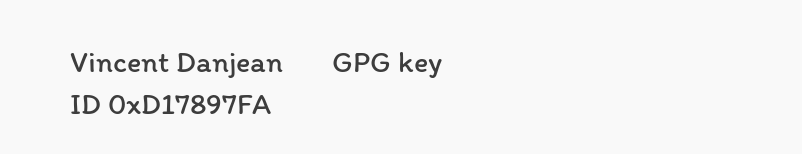Vincent Danjean       GPG key ID 0xD17897FA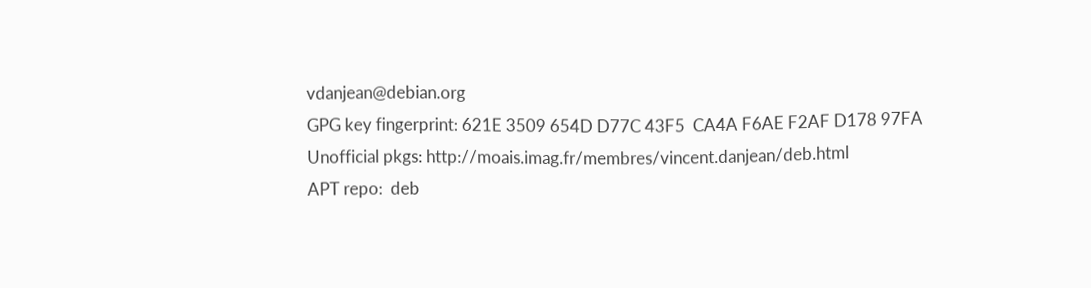vdanjean@debian.org
GPG key fingerprint: 621E 3509 654D D77C 43F5  CA4A F6AE F2AF D178 97FA
Unofficial pkgs: http://moais.imag.fr/membres/vincent.danjean/deb.html
APT repo:  deb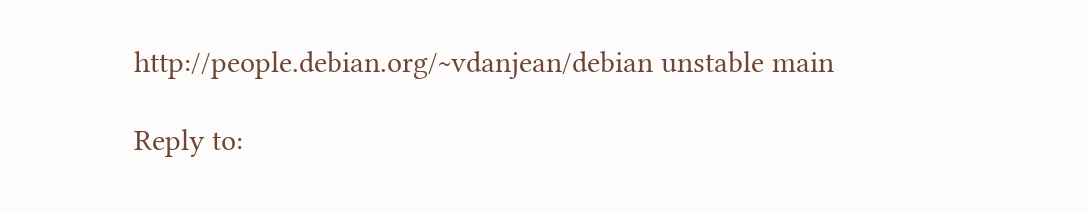http://people.debian.org/~vdanjean/debian unstable main

Reply to: